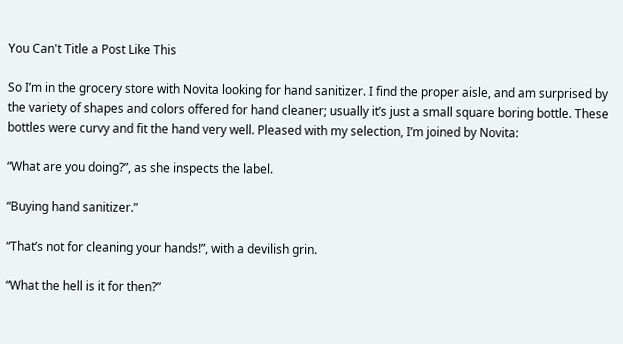You Can't Title a Post Like This

So I’m in the grocery store with Novita looking for hand sanitizer. I find the proper aisle, and am surprised by the variety of shapes and colors offered for hand cleaner; usually it’s just a small square boring bottle. These bottles were curvy and fit the hand very well. Pleased with my selection, I’m joined by Novita:

“What are you doing?”, as she inspects the label.

“Buying hand sanitizer.”

“That’s not for cleaning your hands!”, with a devilish grin.

“What the hell is it for then?”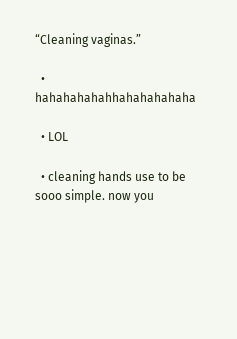“Cleaning vaginas.”

  • hahahahahahhahahahahaha

  • LOL

  • cleaning hands use to be sooo simple. now you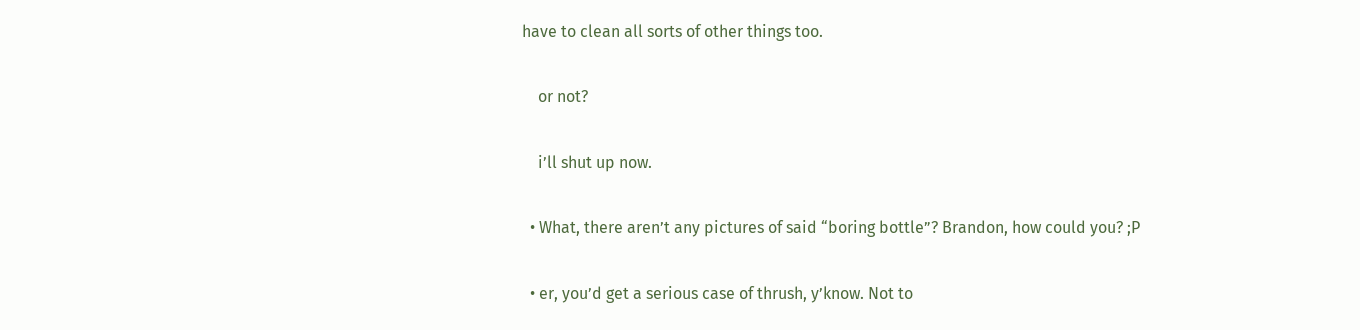have to clean all sorts of other things too.

    or not?

    i’ll shut up now.

  • What, there aren’t any pictures of said “boring bottle”? Brandon, how could you? ;P

  • er, you’d get a serious case of thrush, y’know. Not to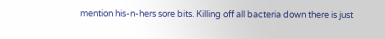mention his-n-hers sore bits. Killing off all bacteria down there is just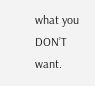what you DON’T want.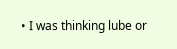• I was thinking lube or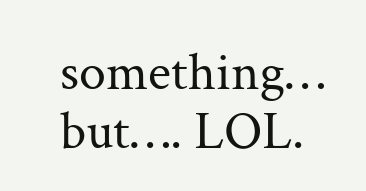something… but…. LOL.